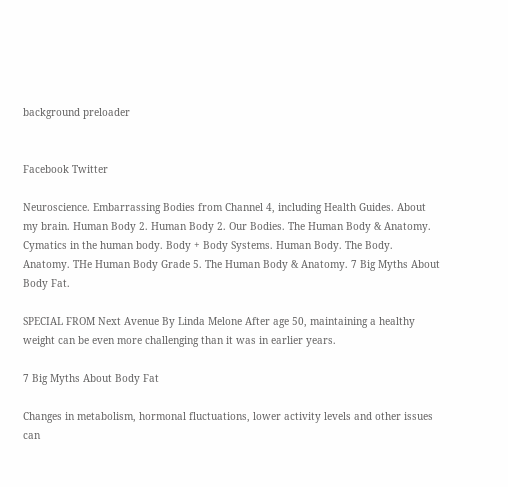background preloader


Facebook Twitter

Neuroscience. Embarrassing Bodies from Channel 4, including Health Guides. About my brain. Human Body 2. Human Body 2. Our Bodies. The Human Body & Anatomy. Cymatics in the human body. Body + Body Systems. Human Body. The Body. Anatomy. THe Human Body Grade 5. The Human Body & Anatomy. 7 Big Myths About Body Fat.

SPECIAL FROM Next Avenue By Linda Melone After age 50, maintaining a healthy weight can be even more challenging than it was in earlier years.

7 Big Myths About Body Fat

Changes in metabolism, hormonal fluctuations, lower activity levels and other issues can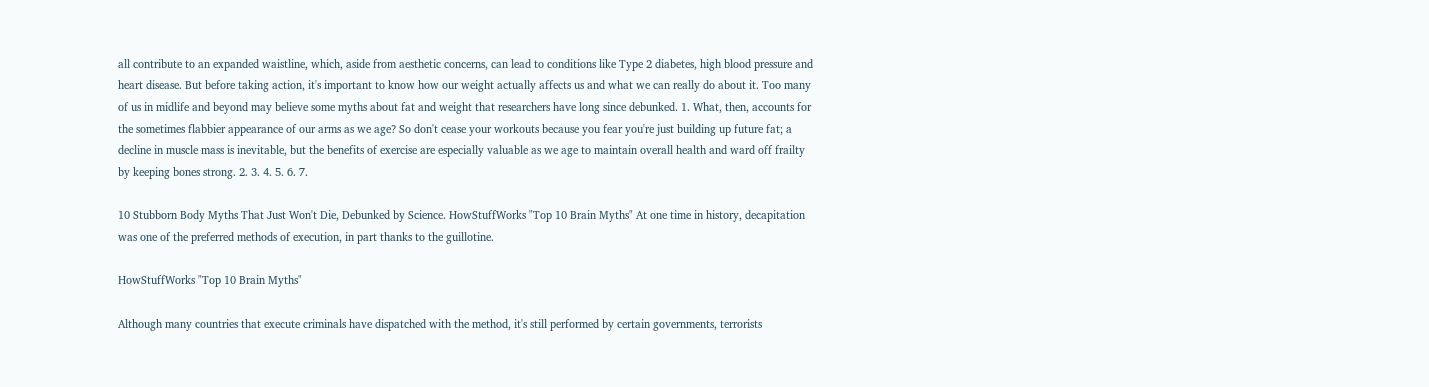all contribute to an expanded waistline, which, aside from aesthetic concerns, can lead to conditions like Type 2 diabetes, high blood pressure and heart disease. But before taking action, it's important to know how our weight actually affects us and what we can really do about it. Too many of us in midlife and beyond may believe some myths about fat and weight that researchers have long since debunked. 1. What, then, accounts for the sometimes flabbier appearance of our arms as we age? So don't cease your workouts because you fear you're just building up future fat; a decline in muscle mass is inevitable, but the benefits of exercise are especially valuable as we age to maintain overall health and ward off frailty by keeping bones strong. 2. 3. 4. 5. 6. 7.

10 Stubborn Body Myths That Just Won't Die, Debunked by Science. HowStuffWorks "Top 10 Brain Myths" At one time in history, decapitation was one of the preferred methods of execution, in part thanks to the guillotine.

HowStuffWorks "Top 10 Brain Myths"

Although many countries that execute criminals have dispatched with the method, it's still performed by certain governments, terrorists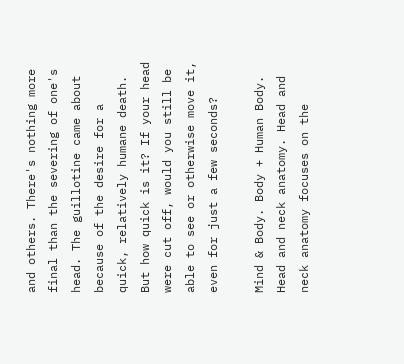and others. There's nothing more final than the severing of one's head. The guillotine came about because of the desire for a quick, relatively humane death. But how quick is it? If your head were cut off, would you still be able to see or otherwise move it, even for just a few seconds?

Mind & Body. Body + Human Body. Head and neck anatomy. Head and neck anatomy focuses on the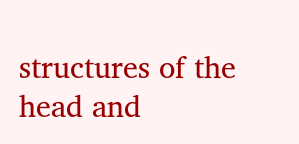structures of the head and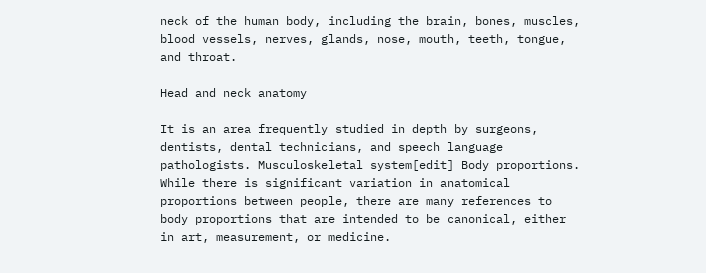neck of the human body, including the brain, bones, muscles, blood vessels, nerves, glands, nose, mouth, teeth, tongue, and throat.

Head and neck anatomy

It is an area frequently studied in depth by surgeons, dentists, dental technicians, and speech language pathologists. Musculoskeletal system[edit] Body proportions. While there is significant variation in anatomical proportions between people, there are many references to body proportions that are intended to be canonical, either in art, measurement, or medicine.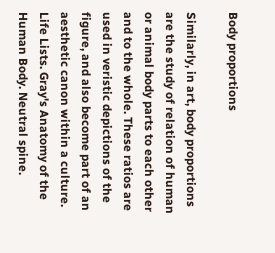Body proportions

Similarly, in art, body proportions are the study of relation of human or animal body parts to each other and to the whole. These ratios are used in veristic depictions of the figure, and also become part of an aesthetic canon within a culture. Life Lists. Gray's Anatomy of the Human Body. Neutral spine.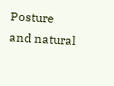Posture and natural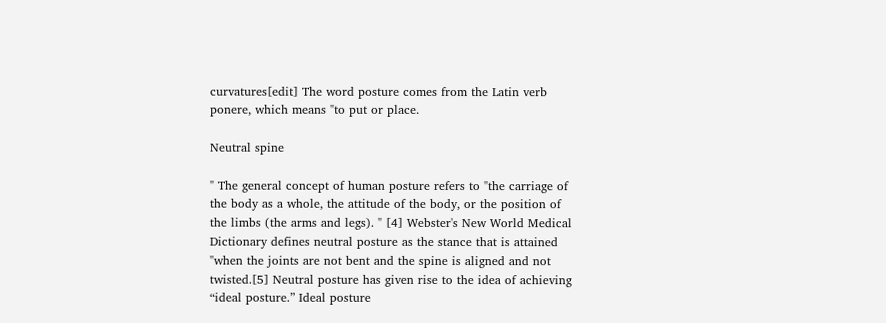curvatures[edit] The word posture comes from the Latin verb ponere, which means "to put or place.

Neutral spine

" The general concept of human posture refers to "the carriage of the body as a whole, the attitude of the body, or the position of the limbs (the arms and legs). " [4] Webster's New World Medical Dictionary defines neutral posture as the stance that is attained "when the joints are not bent and the spine is aligned and not twisted.[5] Neutral posture has given rise to the idea of achieving “ideal posture.” Ideal posture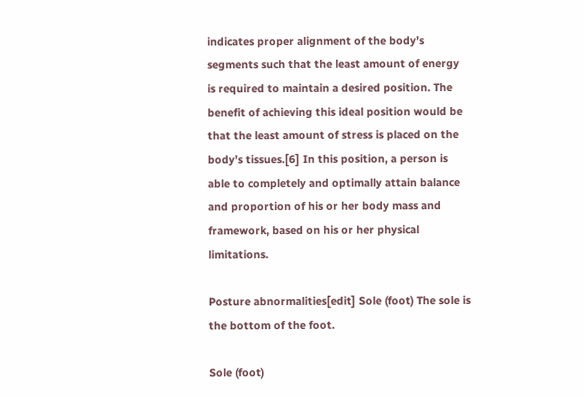indicates proper alignment of the body’s segments such that the least amount of energy is required to maintain a desired position. The benefit of achieving this ideal position would be that the least amount of stress is placed on the body’s tissues.[6] In this position, a person is able to completely and optimally attain balance and proportion of his or her body mass and framework, based on his or her physical limitations.

Posture abnormalities[edit] Sole (foot) The sole is the bottom of the foot.

Sole (foot)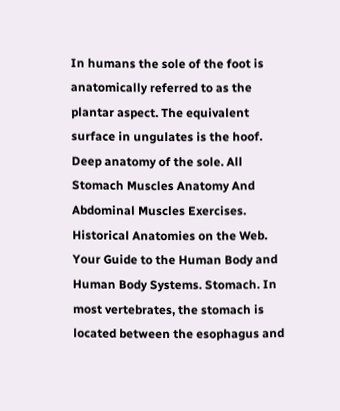In humans the sole of the foot is anatomically referred to as the plantar aspect. The equivalent surface in ungulates is the hoof. Deep anatomy of the sole. All Stomach Muscles Anatomy And Abdominal Muscles Exercises. Historical Anatomies on the Web. Your Guide to the Human Body and Human Body Systems. Stomach. In most vertebrates, the stomach is located between the esophagus and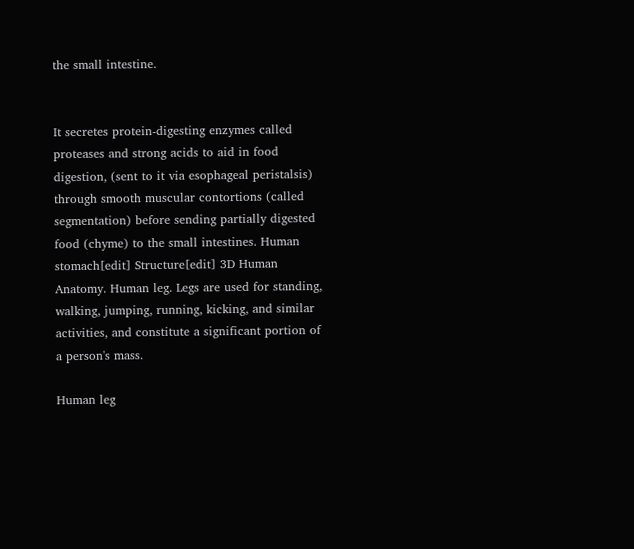the small intestine.


It secretes protein-digesting enzymes called proteases and strong acids to aid in food digestion, (sent to it via esophageal peristalsis) through smooth muscular contortions (called segmentation) before sending partially digested food (chyme) to the small intestines. Human stomach[edit] Structure[edit] 3D Human Anatomy. Human leg. Legs are used for standing, walking, jumping, running, kicking, and similar activities, and constitute a significant portion of a person's mass.

Human leg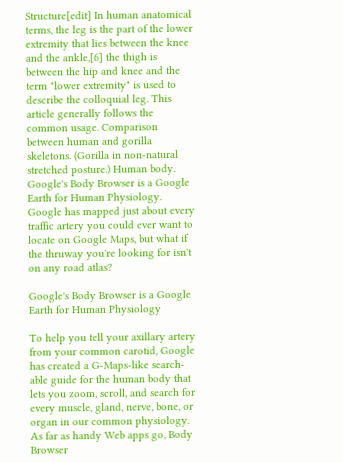Structure[edit] In human anatomical terms, the leg is the part of the lower extremity that lies between the knee and the ankle,[6] the thigh is between the hip and knee and the term "lower extremity" is used to describe the colloquial leg. This article generally follows the common usage. Comparison between human and gorilla skeletons. (Gorilla in non-natural stretched posture.) Human body. Google's Body Browser is a Google Earth for Human Physiology. Google has mapped just about every traffic artery you could ever want to locate on Google Maps, but what if the thruway you're looking for isn't on any road atlas?

Google's Body Browser is a Google Earth for Human Physiology

To help you tell your axillary artery from your common carotid, Google has created a G-Maps-like search-able guide for the human body that lets you zoom, scroll, and search for every muscle, gland, nerve, bone, or organ in our common physiology. As far as handy Web apps go, Body Browser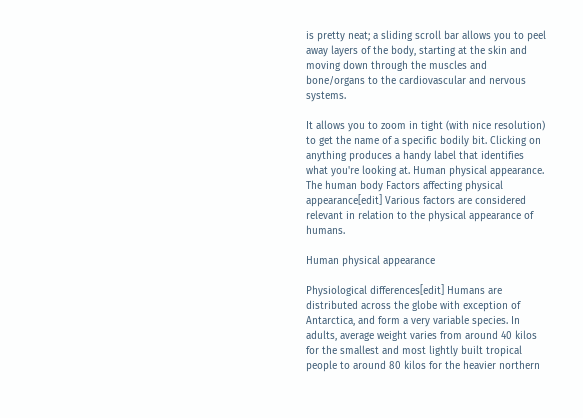is pretty neat; a sliding scroll bar allows you to peel away layers of the body, starting at the skin and moving down through the muscles and bone/organs to the cardiovascular and nervous systems.

It allows you to zoom in tight (with nice resolution) to get the name of a specific bodily bit. Clicking on anything produces a handy label that identifies what you're looking at. Human physical appearance. The human body Factors affecting physical appearance[edit] Various factors are considered relevant in relation to the physical appearance of humans.

Human physical appearance

Physiological differences[edit] Humans are distributed across the globe with exception of Antarctica, and form a very variable species. In adults, average weight varies from around 40 kilos for the smallest and most lightly built tropical people to around 80 kilos for the heavier northern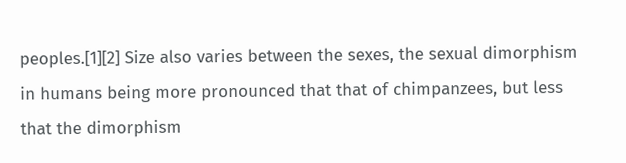peoples.[1][2] Size also varies between the sexes, the sexual dimorphism in humans being more pronounced that that of chimpanzees, but less that the dimorphism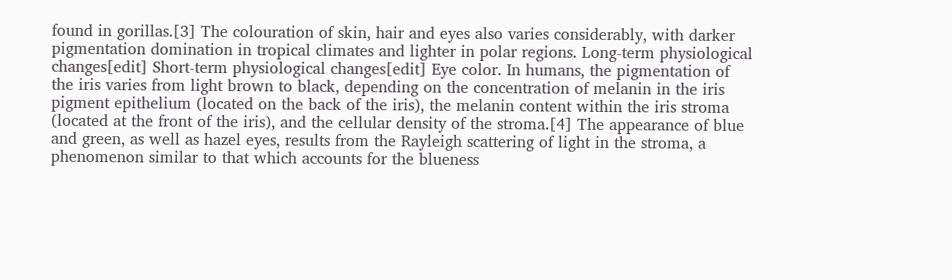found in gorillas.[3] The colouration of skin, hair and eyes also varies considerably, with darker pigmentation domination in tropical climates and lighter in polar regions. Long-term physiological changes[edit] Short-term physiological changes[edit] Eye color. In humans, the pigmentation of the iris varies from light brown to black, depending on the concentration of melanin in the iris pigment epithelium (located on the back of the iris), the melanin content within the iris stroma (located at the front of the iris), and the cellular density of the stroma.[4] The appearance of blue and green, as well as hazel eyes, results from the Rayleigh scattering of light in the stroma, a phenomenon similar to that which accounts for the blueness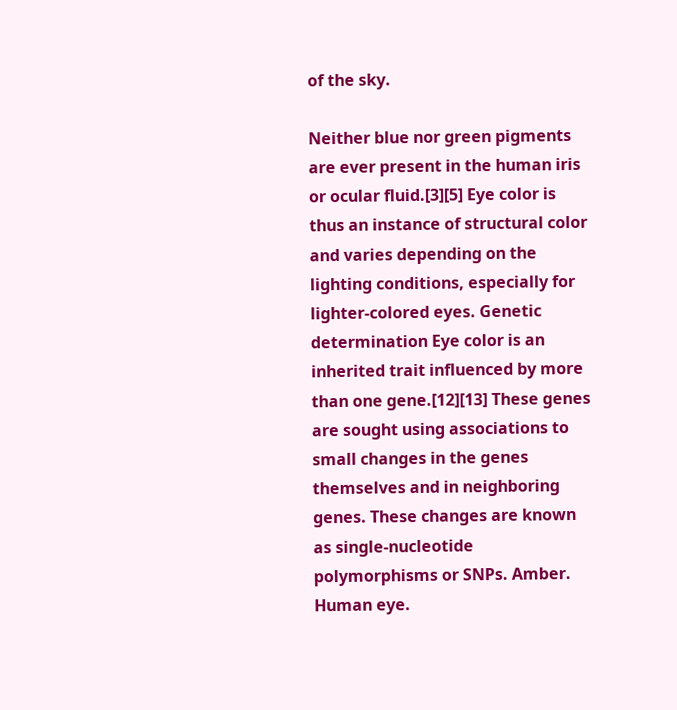of the sky.

Neither blue nor green pigments are ever present in the human iris or ocular fluid.[3][5] Eye color is thus an instance of structural color and varies depending on the lighting conditions, especially for lighter-colored eyes. Genetic determination Eye color is an inherited trait influenced by more than one gene.[12][13] These genes are sought using associations to small changes in the genes themselves and in neighboring genes. These changes are known as single-nucleotide polymorphisms or SNPs. Amber. Human eye.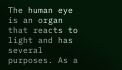The human eye is an organ that reacts to light and has several purposes. As a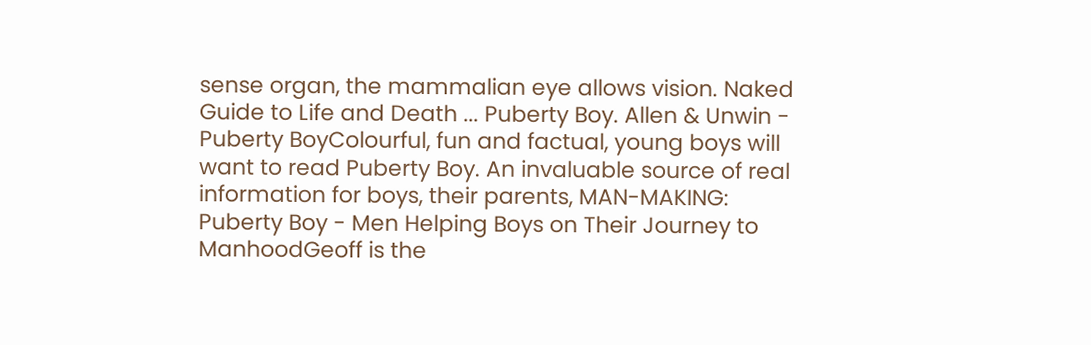sense organ, the mammalian eye allows vision. Naked Guide to Life and Death ... Puberty Boy. Allen & Unwin - Puberty BoyColourful, fun and factual, young boys will want to read Puberty Boy. An invaluable source of real information for boys, their parents, MAN-MAKING: Puberty Boy - Men Helping Boys on Their Journey to ManhoodGeoff is the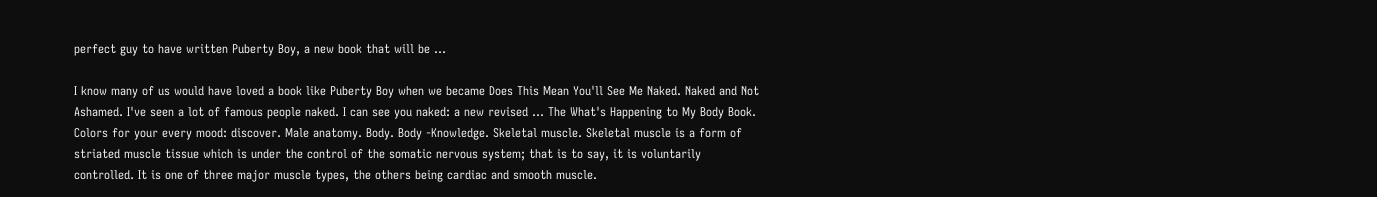perfect guy to have written Puberty Boy, a new book that will be ...

I know many of us would have loved a book like Puberty Boy when we became Does This Mean You'll See Me Naked. Naked and Not Ashamed. I've seen a lot of famous people naked. I can see you naked: a new revised ... The What's Happening to My Body Book. Colors for your every mood: discover. Male anatomy. Body. Body -Knowledge. Skeletal muscle. Skeletal muscle is a form of striated muscle tissue which is under the control of the somatic nervous system; that is to say, it is voluntarily controlled. It is one of three major muscle types, the others being cardiac and smooth muscle.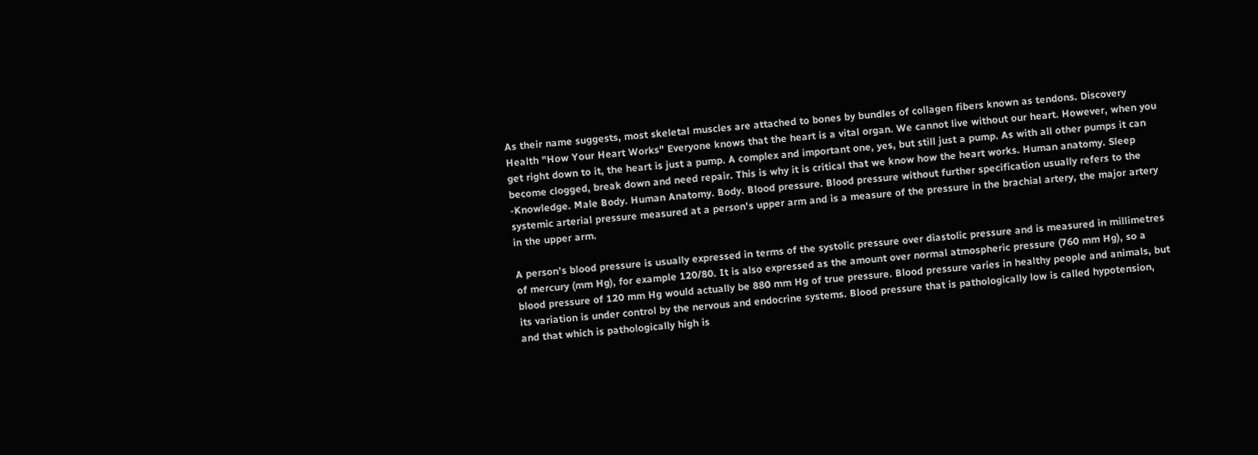As their name suggests, most skeletal muscles are attached to bones by bundles of collagen fibers known as tendons. Discovery Health "How Your Heart Works" Everyone knows that the heart is a vital organ. We cannot live without our heart. However, when you get right down to it, the heart is just a pump. A complex and important one, yes, but still just a pump. As with all other pumps it can become clogged, break down and need repair. This is why it is critical that we know how the heart works. Human anatomy. Sleep -Knowledge. Male Body. Human Anatomy. Body. Blood pressure. Blood pressure without further specification usually refers to the systemic arterial pressure measured at a person's upper arm and is a measure of the pressure in the brachial artery, the major artery in the upper arm.

A person’s blood pressure is usually expressed in terms of the systolic pressure over diastolic pressure and is measured in millimetres of mercury (mm Hg), for example 120/80. It is also expressed as the amount over normal atmospheric pressure (760 mm Hg), so a blood pressure of 120 mm Hg would actually be 880 mm Hg of true pressure. Blood pressure varies in healthy people and animals, but its variation is under control by the nervous and endocrine systems. Blood pressure that is pathologically low is called hypotension, and that which is pathologically high is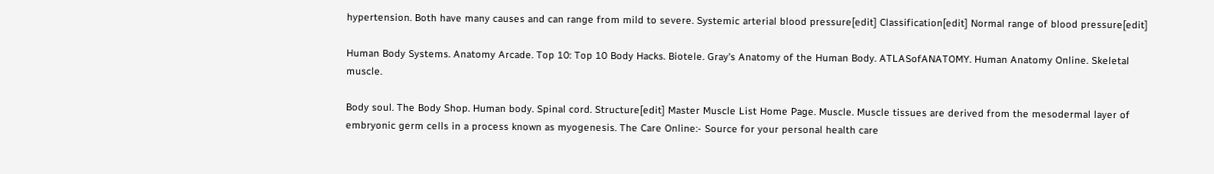hypertension. Both have many causes and can range from mild to severe. Systemic arterial blood pressure[edit] Classification[edit] Normal range of blood pressure[edit]

Human Body Systems. Anatomy Arcade. Top 10: Top 10 Body Hacks. Biotele. Gray's Anatomy of the Human Body. ATLASofANATOMY. Human Anatomy Online. Skeletal muscle.

Body soul. The Body Shop. Human body. Spinal cord. Structure[edit] Master Muscle List Home Page. Muscle. Muscle tissues are derived from the mesodermal layer of embryonic germ cells in a process known as myogenesis. The Care Online:- Source for your personal health care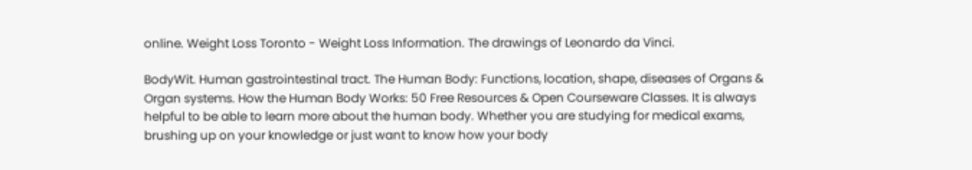online. Weight Loss Toronto - Weight Loss Information. The drawings of Leonardo da Vinci.

BodyWit. Human gastrointestinal tract. The Human Body: Functions, location, shape, diseases of Organs & Organ systems. How the Human Body Works: 50 Free Resources & Open Courseware Classes. It is always helpful to be able to learn more about the human body. Whether you are studying for medical exams, brushing up on your knowledge or just want to know how your body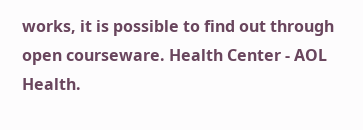works, it is possible to find out through open courseware. Health Center - AOL Health.